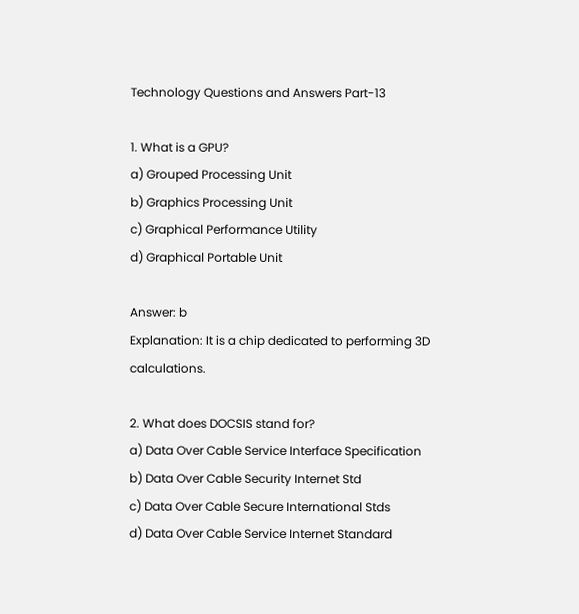Technology Questions and Answers Part-13

1. What is a GPU?
a) Grouped Processing Unit
b) Graphics Processing Unit
c) Graphical Performance Utility
d) Graphical Portable Unit

Answer: b
Explanation: It is a chip dedicated to performing 3D calculations.

2. What does DOCSIS stand for?
a) Data Over Cable Service Interface Specification
b) Data Over Cable Security Internet Std
c) Data Over Cable Secure International Stds
d) Data Over Cable Service Internet Standard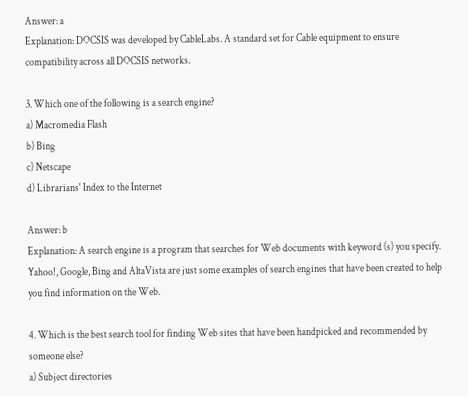Answer: a
Explanation: DOCSIS was developed by CableLabs. A standard set for Cable equipment to ensure compatibility across all DOCSIS networks.

3. Which one of the following is a search engine?
a) Macromedia Flash
b) Bing
c) Netscape
d) Librarians' Index to the Internet

Answer: b
Explanation: A search engine is a program that searches for Web documents with keyword (s) you specify. Yahoo!, Google, Bing and AltaVista are just some examples of search engines that have been created to help you find information on the Web.

4. Which is the best search tool for finding Web sites that have been handpicked and recommended by someone else?
a) Subject directories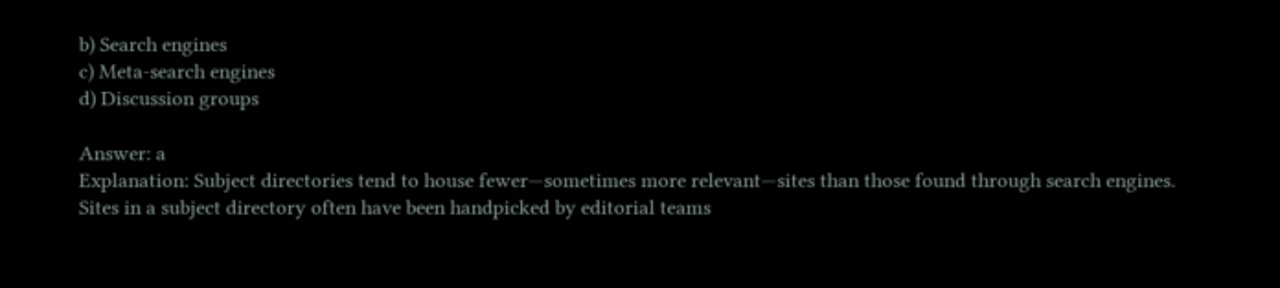b) Search engines
c) Meta-search engines
d) Discussion groups

Answer: a
Explanation: Subject directories tend to house fewer—sometimes more relevant—sites than those found through search engines. Sites in a subject directory often have been handpicked by editorial teams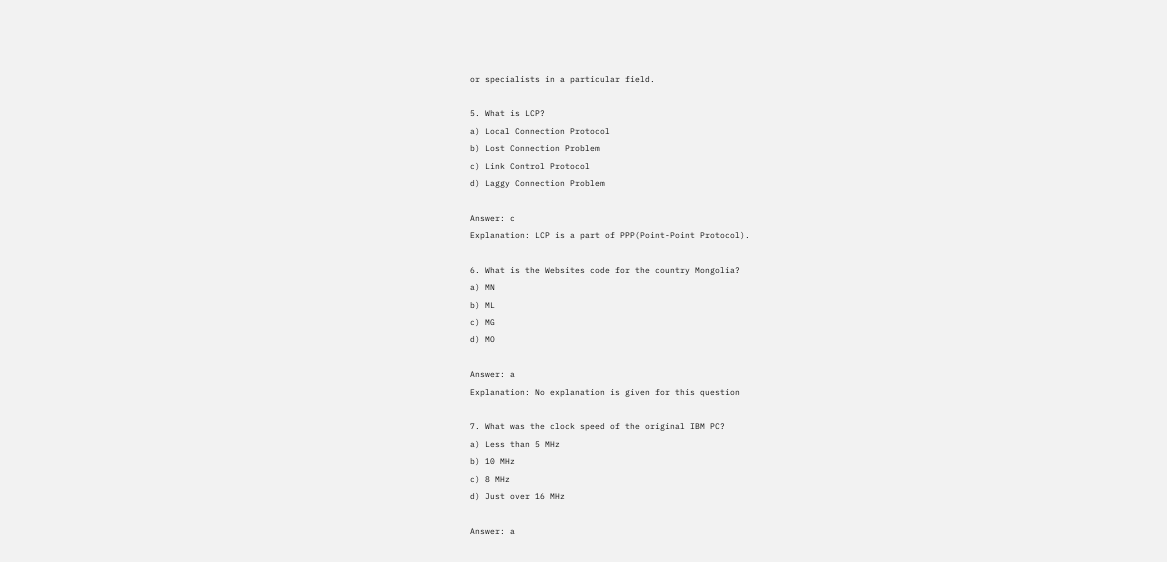or specialists in a particular field.

5. What is LCP?
a) Local Connection Protocol
b) Lost Connection Problem
c) Link Control Protocol
d) Laggy Connection Problem

Answer: c
Explanation: LCP is a part of PPP(Point-Point Protocol).

6. What is the Websites code for the country Mongolia?
a) MN
b) ML
c) MG
d) MO

Answer: a
Explanation: No explanation is given for this question

7. What was the clock speed of the original IBM PC?
a) Less than 5 MHz
b) 10 MHz
c) 8 MHz
d) Just over 16 MHz

Answer: a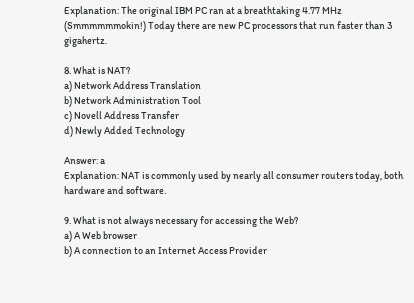Explanation: The original IBM PC ran at a breathtaking 4.77 MHz (Smmmmmmokin!) Today there are new PC processors that run faster than 3 gigahertz.

8. What is NAT?
a) Network Address Translation
b) Network Administration Tool
c) Novell Address Transfer
d) Newly Added Technology

Answer: a
Explanation: NAT is commonly used by nearly all consumer routers today, both hardware and software.

9. What is not always necessary for accessing the Web?
a) A Web browser
b) A connection to an Internet Access Provider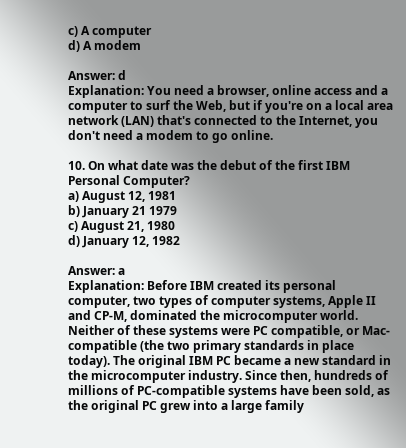c) A computer
d) A modem

Answer: d
Explanation: You need a browser, online access and a computer to surf the Web, but if you're on a local area network (LAN) that's connected to the Internet, you don't need a modem to go online.

10. On what date was the debut of the first IBM Personal Computer?
a) August 12, 1981
b) January 21 1979
c) August 21, 1980
d) January 12, 1982

Answer: a
Explanation: Before IBM created its personal computer, two types of computer systems, Apple II and CP-M, dominated the microcomputer world. Neither of these systems were PC compatible, or Mac-compatible (the two primary standards in place today). The original IBM PC became a new standard in the microcomputer industry. Since then, hundreds of millions of PC-compatible systems have been sold, as the original PC grew into a large family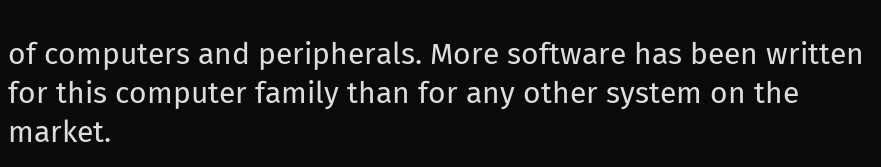of computers and peripherals. More software has been written for this computer family than for any other system on the market.